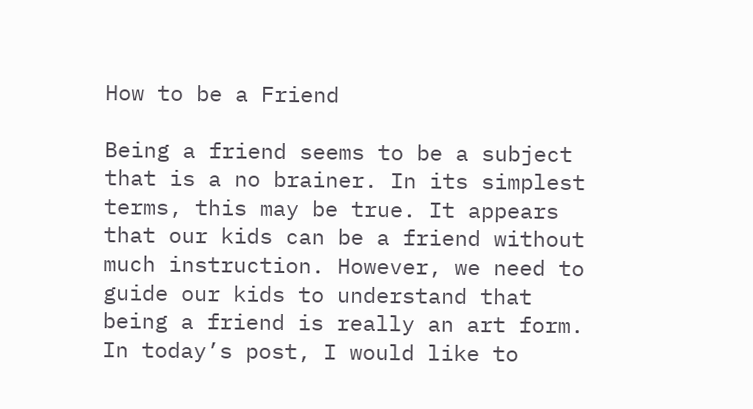How to be a Friend

Being a friend seems to be a subject that is a no brainer. In its simplest terms, this may be true. It appears that our kids can be a friend without much instruction. However, we need to guide our kids to understand that being a friend is really an art form. In today’s post, I would like to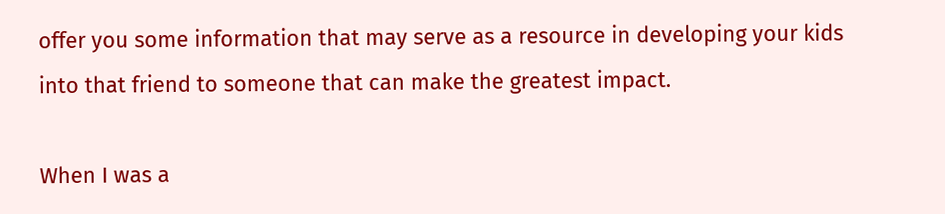offer you some information that may serve as a resource in developing your kids into that friend to someone that can make the greatest impact.

When I was a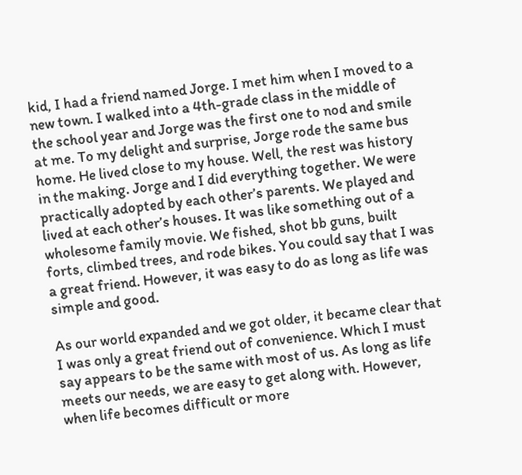kid, I had a friend named Jorge. I met him when I moved to a new town. I walked into a 4th-grade class in the middle of the school year and Jorge was the first one to nod and smile at me. To my delight and surprise, Jorge rode the same bus home. He lived close to my house. Well, the rest was history in the making. Jorge and I did everything together. We were practically adopted by each other’s parents. We played and lived at each other’s houses. It was like something out of a wholesome family movie. We fished, shot bb guns, built forts, climbed trees, and rode bikes. You could say that I was a great friend. However, it was easy to do as long as life was simple and good.

As our world expanded and we got older, it became clear that I was only a great friend out of convenience. Which I must say appears to be the same with most of us. As long as life meets our needs, we are easy to get along with. However, when life becomes difficult or more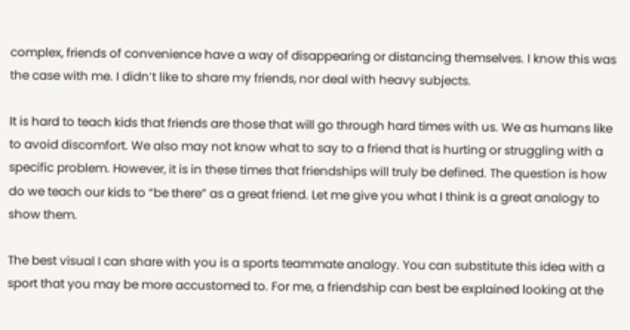complex, friends of convenience have a way of disappearing or distancing themselves. I know this was the case with me. I didn’t like to share my friends, nor deal with heavy subjects.

It is hard to teach kids that friends are those that will go through hard times with us. We as humans like to avoid discomfort. We also may not know what to say to a friend that is hurting or struggling with a specific problem. However, it is in these times that friendships will truly be defined. The question is how do we teach our kids to “be there” as a great friend. Let me give you what I think is a great analogy to show them.

The best visual I can share with you is a sports teammate analogy. You can substitute this idea with a sport that you may be more accustomed to. For me, a friendship can best be explained looking at the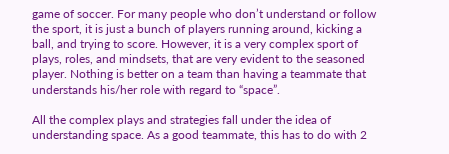game of soccer. For many people who don’t understand or follow the sport, it is just a bunch of players running around, kicking a ball, and trying to score. However, it is a very complex sport of plays, roles, and mindsets, that are very evident to the seasoned player. Nothing is better on a team than having a teammate that understands his/her role with regard to “space”.

All the complex plays and strategies fall under the idea of understanding space. As a good teammate, this has to do with 2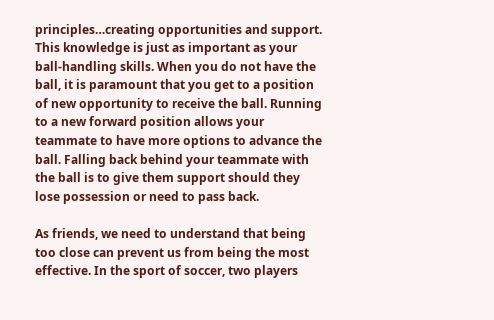principles…creating opportunities and support. This knowledge is just as important as your ball-handling skills. When you do not have the ball, it is paramount that you get to a position of new opportunity to receive the ball. Running to a new forward position allows your teammate to have more options to advance the ball. Falling back behind your teammate with the ball is to give them support should they lose possession or need to pass back.

As friends, we need to understand that being too close can prevent us from being the most effective. In the sport of soccer, two players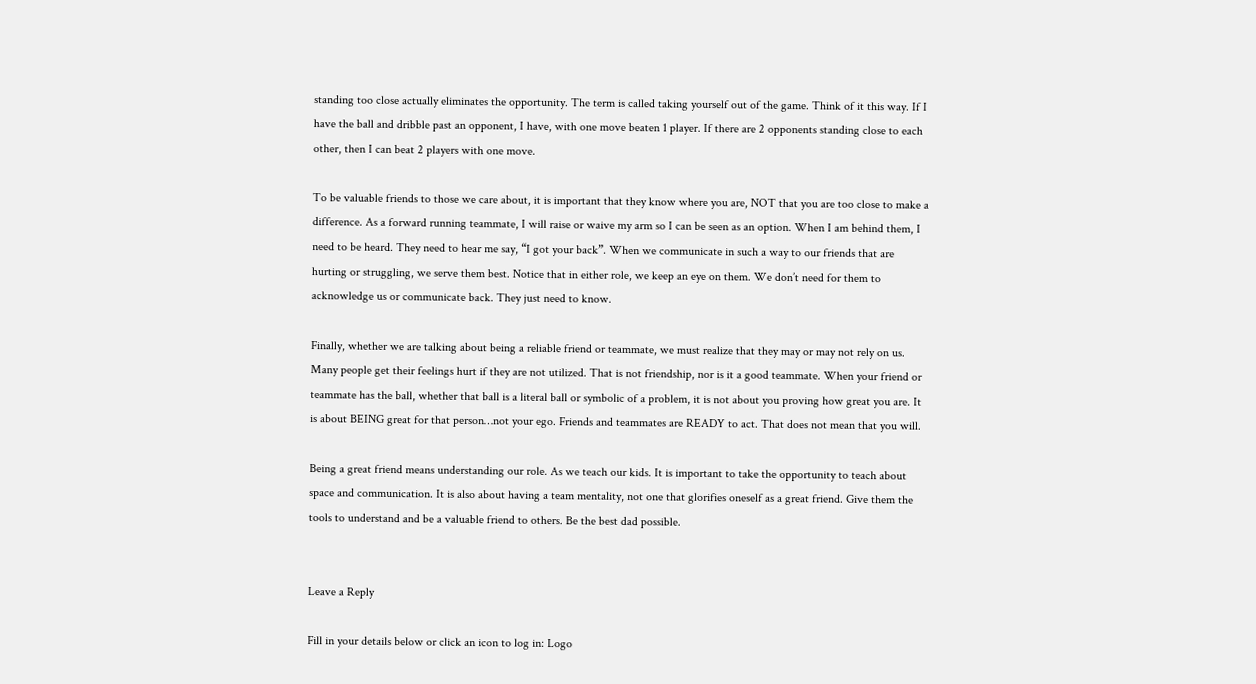standing too close actually eliminates the opportunity. The term is called taking yourself out of the game. Think of it this way. If I have the ball and dribble past an opponent, I have, with one move beaten 1 player. If there are 2 opponents standing close to each other, then I can beat 2 players with one move.

To be valuable friends to those we care about, it is important that they know where you are, NOT that you are too close to make a difference. As a forward running teammate, I will raise or waive my arm so I can be seen as an option. When I am behind them, I need to be heard. They need to hear me say, “I got your back”. When we communicate in such a way to our friends that are hurting or struggling, we serve them best. Notice that in either role, we keep an eye on them. We don’t need for them to acknowledge us or communicate back. They just need to know.

Finally, whether we are talking about being a reliable friend or teammate, we must realize that they may or may not rely on us. Many people get their feelings hurt if they are not utilized. That is not friendship, nor is it a good teammate. When your friend or teammate has the ball, whether that ball is a literal ball or symbolic of a problem, it is not about you proving how great you are. It is about BEING great for that person…not your ego. Friends and teammates are READY to act. That does not mean that you will.

Being a great friend means understanding our role. As we teach our kids. It is important to take the opportunity to teach about space and communication. It is also about having a team mentality, not one that glorifies oneself as a great friend. Give them the tools to understand and be a valuable friend to others. Be the best dad possible.


Leave a Reply

Fill in your details below or click an icon to log in: Logo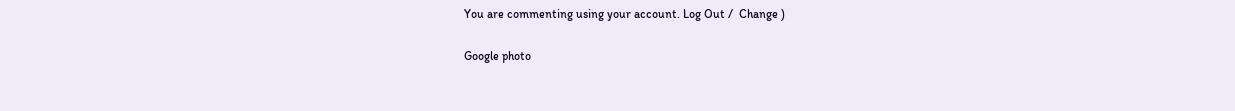You are commenting using your account. Log Out /  Change )

Google photo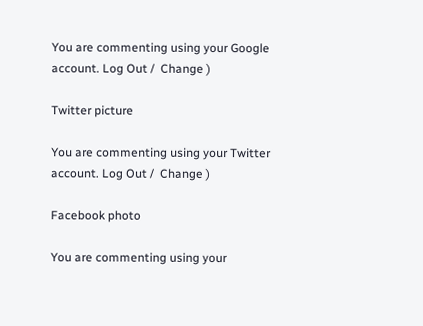You are commenting using your Google account. Log Out /  Change )

Twitter picture

You are commenting using your Twitter account. Log Out /  Change )

Facebook photo

You are commenting using your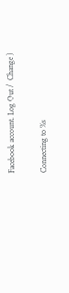Facebook account. Log Out /  Change )

Connecting to %s